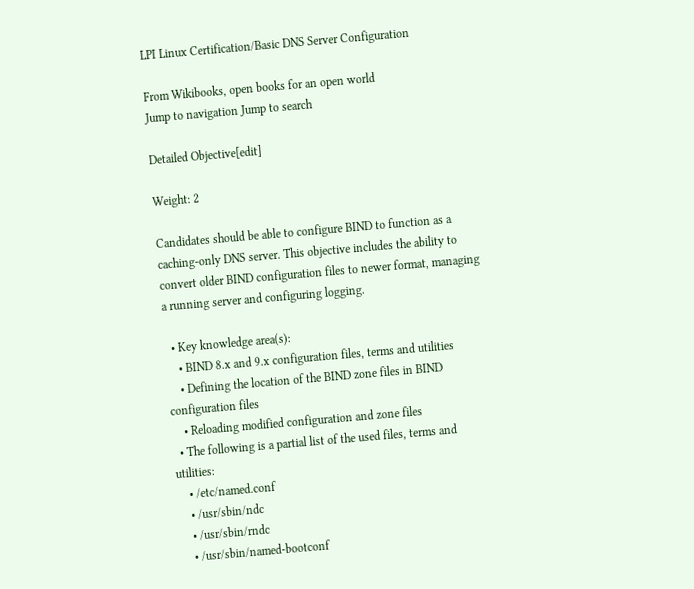LPI Linux Certification/Basic DNS Server Configuration

From Wikibooks, open books for an open world
Jump to navigation Jump to search

Detailed Objective[edit]

Weight: 2

Candidates should be able to configure BIND to function as a caching-only DNS server. This objective includes the ability to convert older BIND configuration files to newer format, managing a running server and configuring logging.

  • Key knowledge area(s):
    • BIND 8.x and 9.x configuration files, terms and utilities
    • Defining the location of the BIND zone files in BIND configuration files
    • Reloading modified configuration and zone files
  • The following is a partial list of the used files, terms and utilities:
    • /etc/named.conf
    • /usr/sbin/ndc
    • /usr/sbin/rndc
    • /usr/sbin/named-bootconf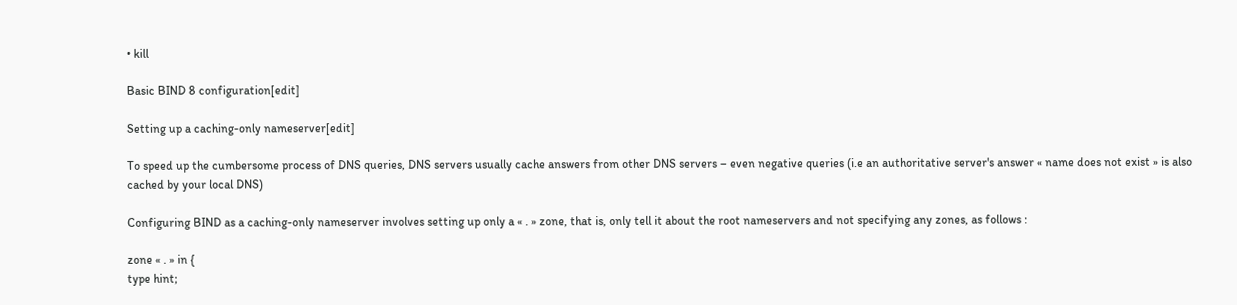• kill

Basic BIND 8 configuration[edit]

Setting up a caching-only nameserver[edit]

To speed up the cumbersome process of DNS queries, DNS servers usually cache answers from other DNS servers – even negative queries (i.e an authoritative server's answer « name does not exist » is also cached by your local DNS)

Configuring BIND as a caching-only nameserver involves setting up only a « . » zone, that is, only tell it about the root nameservers and not specifying any zones, as follows :

zone « . » in {
type hint;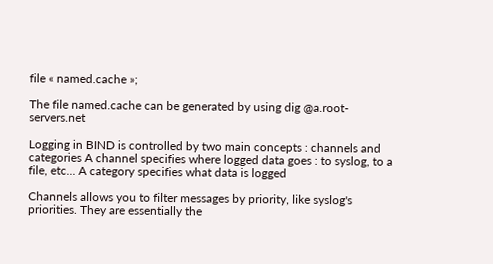file « named.cache »;

The file named.cache can be generated by using dig @a.root-servers.net

Logging in BIND is controlled by two main concepts : channels and categories A channel specifies where logged data goes : to syslog, to a file, etc... A category specifies what data is logged

Channels allows you to filter messages by priority, like syslog's priorities. They are essentially the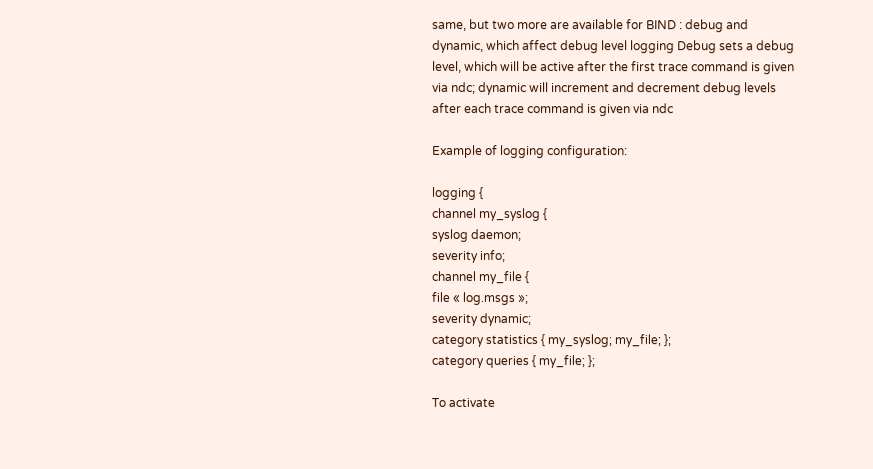same, but two more are available for BIND : debug and dynamic, which affect debug level logging Debug sets a debug level, which will be active after the first trace command is given via ndc; dynamic will increment and decrement debug levels after each trace command is given via ndc

Example of logging configuration:

logging {
channel my_syslog {
syslog daemon;
severity info;
channel my_file {
file « log.msgs »;
severity dynamic;
category statistics { my_syslog; my_file; };
category queries { my_file; };

To activate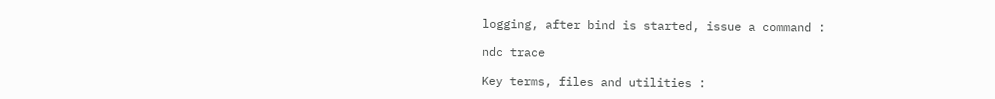logging, after bind is started, issue a command :

ndc trace

Key terms, files and utilities :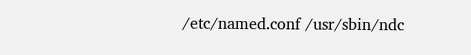/etc/named.conf /usr/sbin/ndc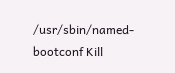/usr/sbin/named-bootconf Kill